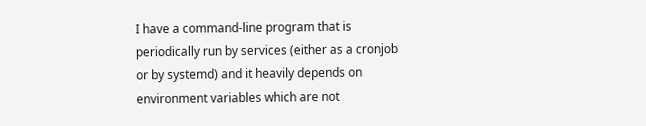I have a command-line program that is periodically run by services (either as a cronjob or by systemd) and it heavily depends on environment variables which are not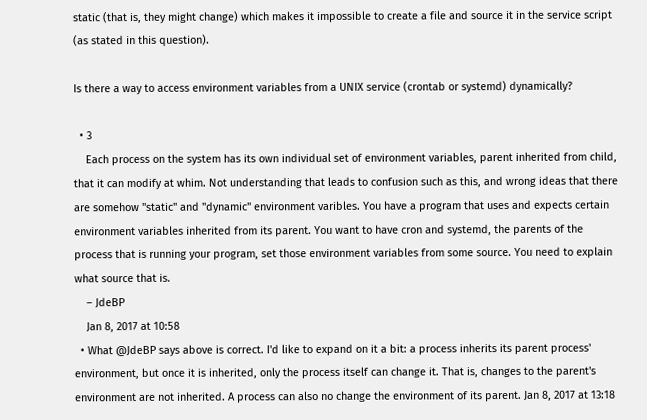static (that is, they might change) which makes it impossible to create a file and source it in the service script (as stated in this question).

Is there a way to access environment variables from a UNIX service (crontab or systemd) dynamically?

  • 3
    Each process on the system has its own individual set of environment variables, parent inherited from child, that it can modify at whim. Not understanding that leads to confusion such as this, and wrong ideas that there are somehow "static" and "dynamic" environment varibles. You have a program that uses and expects certain environment variables inherited from its parent. You want to have cron and systemd, the parents of the process that is running your program, set those environment variables from some source. You need to explain what source that is.
    – JdeBP
    Jan 8, 2017 at 10:58
  • What @JdeBP says above is correct. I'd like to expand on it a bit: a process inherits its parent process' environment, but once it is inherited, only the process itself can change it. That is, changes to the parent's environment are not inherited. A process can also no change the environment of its parent. Jan 8, 2017 at 13:18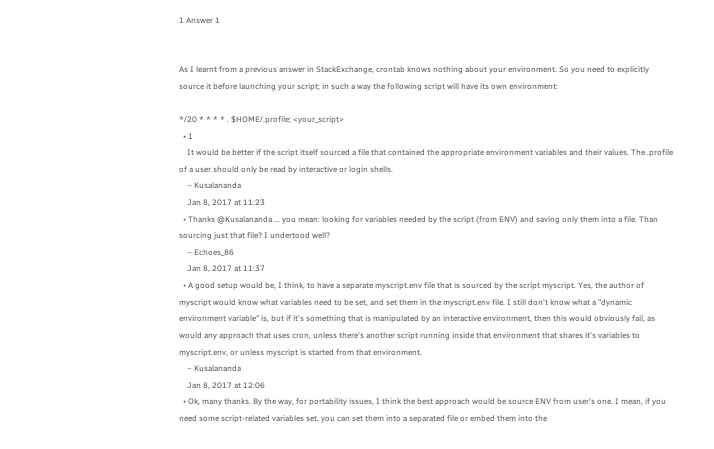1 Answer 1


As I learnt from a previous answer in StackExchange, crontab knows nothing about your environment. So you need to explicitly source it before launching your script; in such a way the following script will have its own environment:

*/20 * * * * . $HOME/.profile; <your_script>
  • 1
    It would be better if the script itself sourced a file that contained the appropriate environment variables and their values. The .profile of a user should only be read by interactive or login shells.
    – Kusalananda
    Jan 8, 2017 at 11:23
  • Thanks @Kusalananda ... you mean: looking for variables needed by the script (from ENV) and saving only them into a file. Than sourcing just that file? I undertood well?
    – Echoes_86
    Jan 8, 2017 at 11:37
  • A good setup would be, I think, to have a separate myscript.env file that is sourced by the script myscript. Yes, the author of myscript would know what variables need to be set, and set them in the myscript.env file. I still don't know what a "dynamic environment variable" is, but if it's something that is manipulated by an interactive environment, then this would obviously fail, as would any approach that uses cron, unless there's another script running inside that environment that shares it's variables to myscript.env, or unless myscript is started from that environment.
    – Kusalananda
    Jan 8, 2017 at 12:06
  • Ok, many thanks. By the way, for portability issues, I think the best approach would be source ENV from user's one. I mean, if you need some script-related variables set, you can set them into a separated file or embed them into the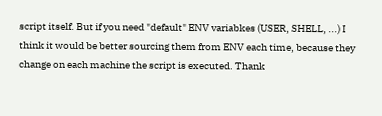script itself. But if you need "default" ENV variabkes (USER, SHELL, ...) I think it would be better sourcing them from ENV each time, because they change on each machine the script is executed. Thank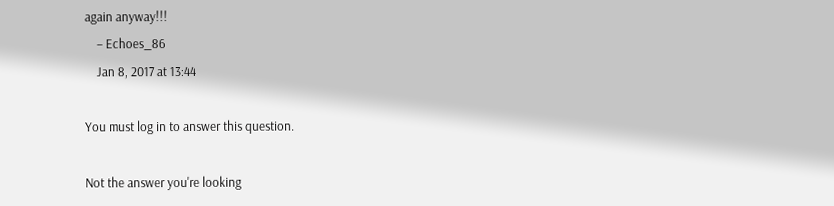again anyway!!!
    – Echoes_86
    Jan 8, 2017 at 13:44

You must log in to answer this question.

Not the answer you're looking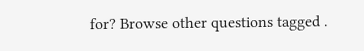for? Browse other questions tagged .